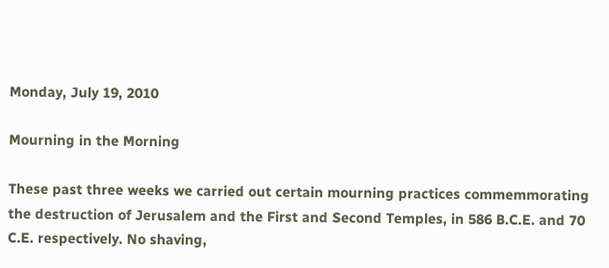Monday, July 19, 2010

Mourning in the Morning

These past three weeks we carried out certain mourning practices commemmorating the destruction of Jerusalem and the First and Second Temples, in 586 B.C.E. and 70 C.E. respectively. No shaving,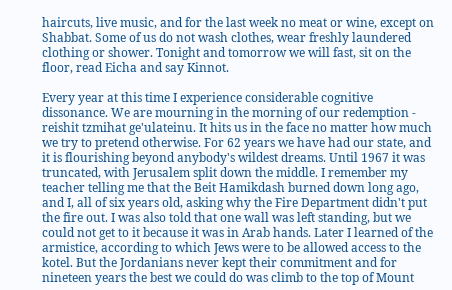haircuts, live music, and for the last week no meat or wine, except on Shabbat. Some of us do not wash clothes, wear freshly laundered clothing or shower. Tonight and tomorrow we will fast, sit on the floor, read Eicha and say Kinnot.

Every year at this time I experience considerable cognitive dissonance. We are mourning in the morning of our redemption - reishit tzmihat ge'ulateinu. It hits us in the face no matter how much we try to pretend otherwise. For 62 years we have had our state, and it is flourishing beyond anybody's wildest dreams. Until 1967 it was truncated, with Jerusalem split down the middle. I remember my teacher telling me that the Beit Hamikdash burned down long ago, and I, all of six years old, asking why the Fire Department didn't put the fire out. I was also told that one wall was left standing, but we could not get to it because it was in Arab hands. Later I learned of the armistice, according to which Jews were to be allowed access to the kotel. But the Jordanians never kept their commitment and for nineteen years the best we could do was climb to the top of Mount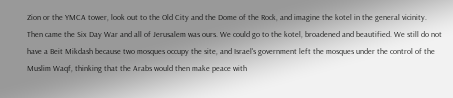Zion or the YMCA tower, look out to the Old City and the Dome of the Rock, and imagine the kotel in the general vicinity. Then came the Six Day War and all of Jerusalem was ours. We could go to the kotel, broadened and beautified. We still do not have a Beit Mikdash because two mosques occupy the site, and Israel's government left the mosques under the control of the Muslim Waqf, thinking that the Arabs would then make peace with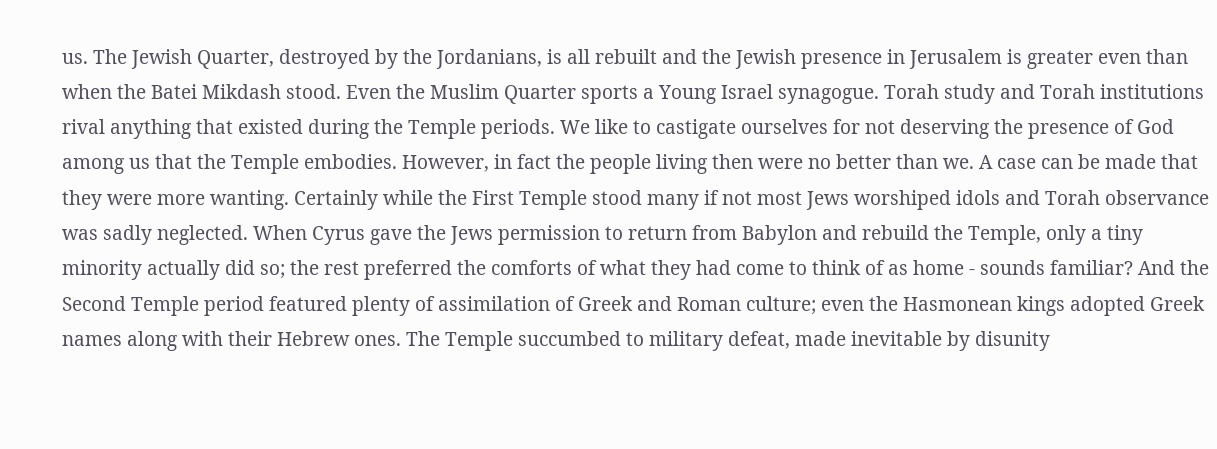us. The Jewish Quarter, destroyed by the Jordanians, is all rebuilt and the Jewish presence in Jerusalem is greater even than when the Batei Mikdash stood. Even the Muslim Quarter sports a Young Israel synagogue. Torah study and Torah institutions rival anything that existed during the Temple periods. We like to castigate ourselves for not deserving the presence of God among us that the Temple embodies. However, in fact the people living then were no better than we. A case can be made that they were more wanting. Certainly while the First Temple stood many if not most Jews worshiped idols and Torah observance was sadly neglected. When Cyrus gave the Jews permission to return from Babylon and rebuild the Temple, only a tiny minority actually did so; the rest preferred the comforts of what they had come to think of as home - sounds familiar? And the Second Temple period featured plenty of assimilation of Greek and Roman culture; even the Hasmonean kings adopted Greek names along with their Hebrew ones. The Temple succumbed to military defeat, made inevitable by disunity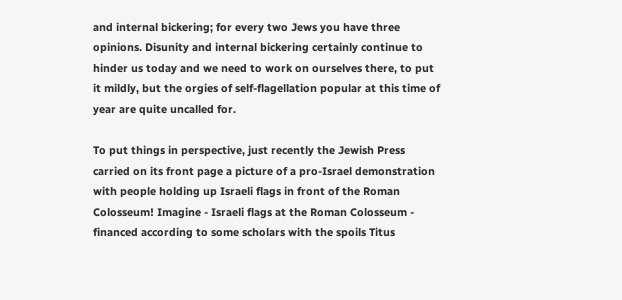and internal bickering; for every two Jews you have three opinions. Disunity and internal bickering certainly continue to hinder us today and we need to work on ourselves there, to put it mildly, but the orgies of self-flagellation popular at this time of year are quite uncalled for.

To put things in perspective, just recently the Jewish Press carried on its front page a picture of a pro-Israel demonstration with people holding up Israeli flags in front of the Roman Colosseum! Imagine - Israeli flags at the Roman Colosseum - financed according to some scholars with the spoils Titus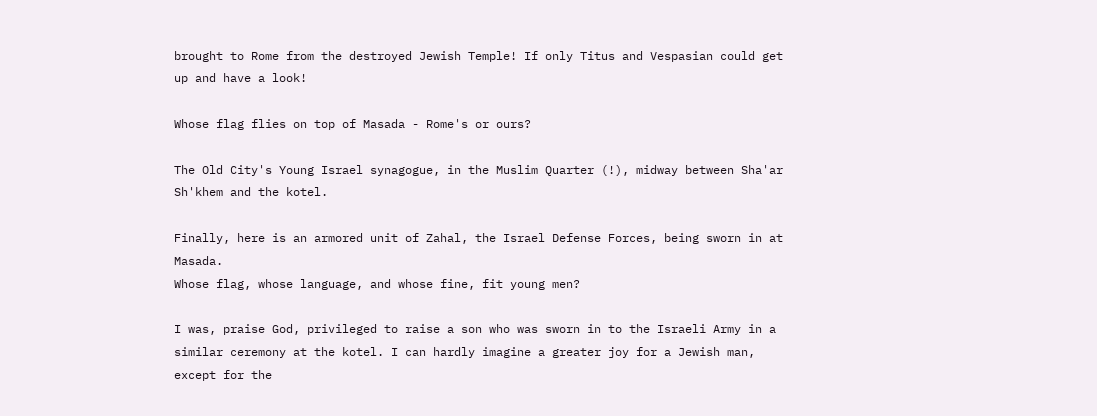brought to Rome from the destroyed Jewish Temple! If only Titus and Vespasian could get up and have a look!

Whose flag flies on top of Masada - Rome's or ours?

The Old City's Young Israel synagogue, in the Muslim Quarter (!), midway between Sha'ar Sh'khem and the kotel.

Finally, here is an armored unit of Zahal, the Israel Defense Forces, being sworn in at Masada.
Whose flag, whose language, and whose fine, fit young men?

I was, praise God, privileged to raise a son who was sworn in to the Israeli Army in a similar ceremony at the kotel. I can hardly imagine a greater joy for a Jewish man, except for the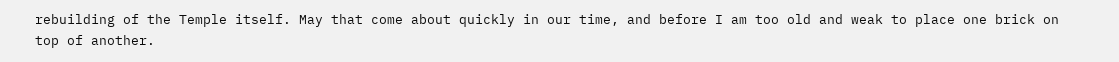rebuilding of the Temple itself. May that come about quickly in our time, and before I am too old and weak to place one brick on top of another.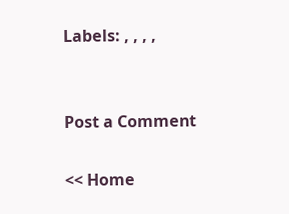Labels: , , , ,


Post a Comment

<< Home